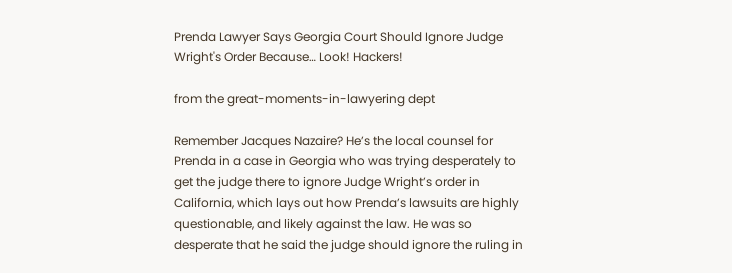Prenda Lawyer Says Georgia Court Should Ignore Judge Wright's Order Because… Look! Hackers!

from the great-moments-in-lawyering dept

Remember Jacques Nazaire? He’s the local counsel for Prenda in a case in Georgia who was trying desperately to get the judge there to ignore Judge Wright’s order in California, which lays out how Prenda’s lawsuits are highly questionable, and likely against the law. He was so desperate that he said the judge should ignore the ruling in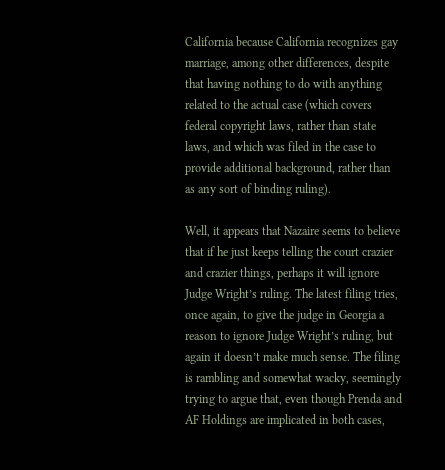California because California recognizes gay marriage, among other differences, despite that having nothing to do with anything related to the actual case (which covers federal copyright laws, rather than state laws, and which was filed in the case to provide additional background, rather than as any sort of binding ruling).

Well, it appears that Nazaire seems to believe that if he just keeps telling the court crazier and crazier things, perhaps it will ignore Judge Wright’s ruling. The latest filing tries, once again, to give the judge in Georgia a reason to ignore Judge Wright’s ruling, but again it doesn’t make much sense. The filing is rambling and somewhat wacky, seemingly trying to argue that, even though Prenda and AF Holdings are implicated in both cases,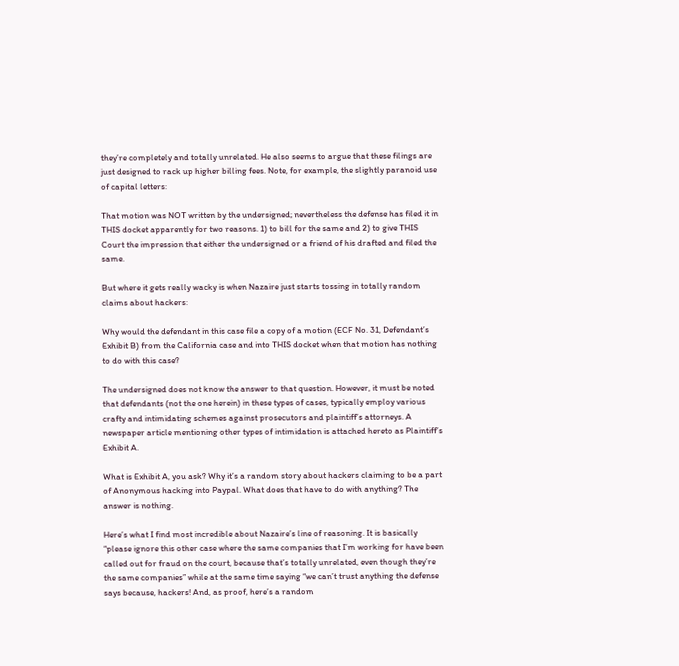they’re completely and totally unrelated. He also seems to argue that these filings are just designed to rack up higher billing fees. Note, for example, the slightly paranoid use of capital letters:

That motion was NOT written by the undersigned; nevertheless the defense has filed it in THIS docket apparently for two reasons. 1) to bill for the same and 2) to give THIS Court the impression that either the undersigned or a friend of his drafted and filed the same.

But where it gets really wacky is when Nazaire just starts tossing in totally random claims about hackers:

Why would the defendant in this case file a copy of a motion (ECF No. 31, Defendant’s Exhibit B) from the California case and into THIS docket when that motion has nothing to do with this case?

The undersigned does not know the answer to that question. However, it must be noted that defendants (not the one herein) in these types of cases, typically employ various crafty and intimidating schemes against prosecutors and plaintiff’s attorneys. A newspaper article mentioning other types of intimidation is attached hereto as Plaintiff’s Exhibit A.

What is Exhibit A, you ask? Why it’s a random story about hackers claiming to be a part of Anonymous hacking into Paypal. What does that have to do with anything? The answer is nothing.

Here’s what I find most incredible about Nazaire’s line of reasoning. It is basically “please ignore this other case where the same companies that I’m working for have been called out for fraud on the court, because that’s totally unrelated, even though they’re the same companies” while at the same time saying “we can’t trust anything the defense says because, hackers! And, as proof, here’s a random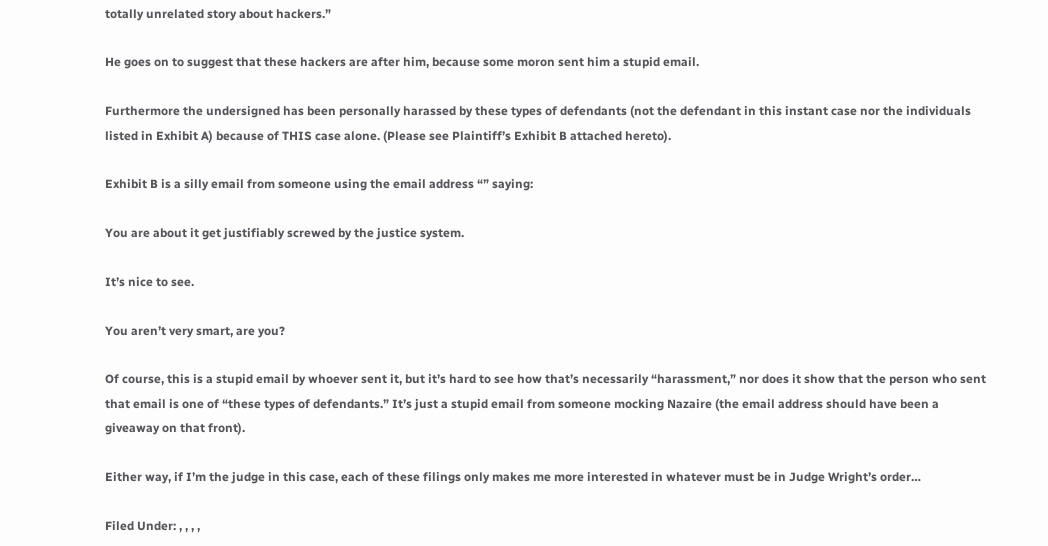totally unrelated story about hackers.”

He goes on to suggest that these hackers are after him, because some moron sent him a stupid email.

Furthermore the undersigned has been personally harassed by these types of defendants (not the defendant in this instant case nor the individuals listed in Exhibit A) because of THIS case alone. (Please see Plaintiff’s Exhibit B attached hereto).

Exhibit B is a silly email from someone using the email address “” saying:

You are about it get justifiably screwed by the justice system.

It’s nice to see.

You aren’t very smart, are you?

Of course, this is a stupid email by whoever sent it, but it’s hard to see how that’s necessarily “harassment,” nor does it show that the person who sent that email is one of “these types of defendants.” It’s just a stupid email from someone mocking Nazaire (the email address should have been a giveaway on that front).

Either way, if I’m the judge in this case, each of these filings only makes me more interested in whatever must be in Judge Wright’s order…

Filed Under: , , , ,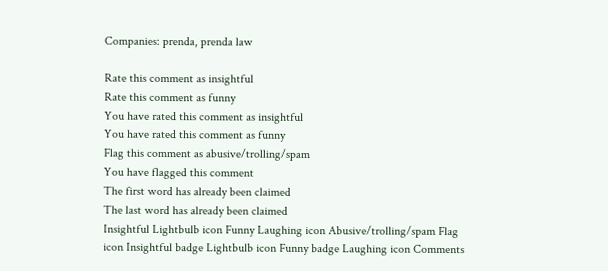Companies: prenda, prenda law

Rate this comment as insightful
Rate this comment as funny
You have rated this comment as insightful
You have rated this comment as funny
Flag this comment as abusive/trolling/spam
You have flagged this comment
The first word has already been claimed
The last word has already been claimed
Insightful Lightbulb icon Funny Laughing icon Abusive/trolling/spam Flag icon Insightful badge Lightbulb icon Funny badge Laughing icon Comments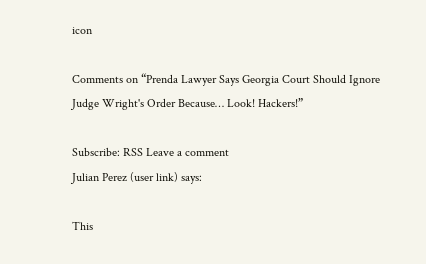icon

Comments on “Prenda Lawyer Says Georgia Court Should Ignore Judge Wright's Order Because… Look! Hackers!”

Subscribe: RSS Leave a comment
Julian Perez (user link) says:

This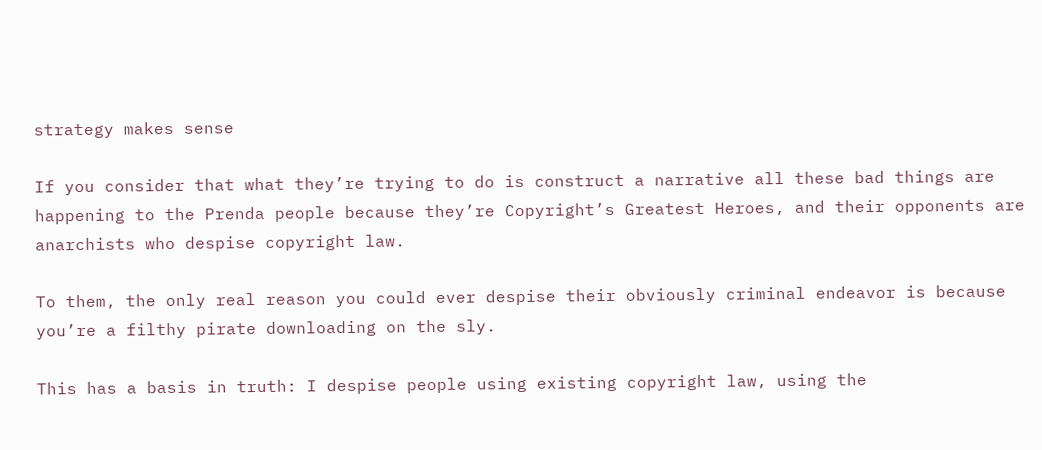strategy makes sense

If you consider that what they’re trying to do is construct a narrative all these bad things are happening to the Prenda people because they’re Copyright’s Greatest Heroes, and their opponents are anarchists who despise copyright law.

To them, the only real reason you could ever despise their obviously criminal endeavor is because you’re a filthy pirate downloading on the sly.

This has a basis in truth: I despise people using existing copyright law, using the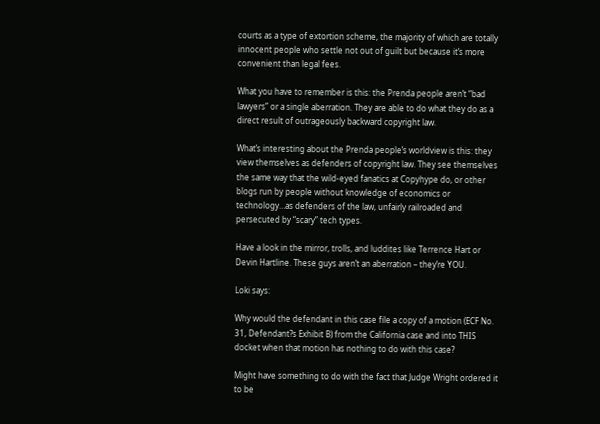courts as a type of extortion scheme, the majority of which are totally innocent people who settle not out of guilt but because it’s more convenient than legal fees.

What you have to remember is this: the Prenda people aren’t “bad lawyers” or a single aberration. They are able to do what they do as a direct result of outrageously backward copyright law.

What’s interesting about the Prenda people’s worldview is this: they view themselves as defenders of copyright law. They see themselves the same way that the wild-eyed fanatics at Copyhype do, or other blogs run by people without knowledge of economics or technology…as defenders of the law, unfairly railroaded and persecuted by “scary” tech types.

Have a look in the mirror, trolls, and luddites like Terrence Hart or Devin Hartline. These guys aren’t an aberration – they’re YOU.

Loki says:

Why would the defendant in this case file a copy of a motion (ECF No. 31, Defendant?s Exhibit B) from the California case and into THIS docket when that motion has nothing to do with this case?

Might have something to do with the fact that Judge Wright ordered it to be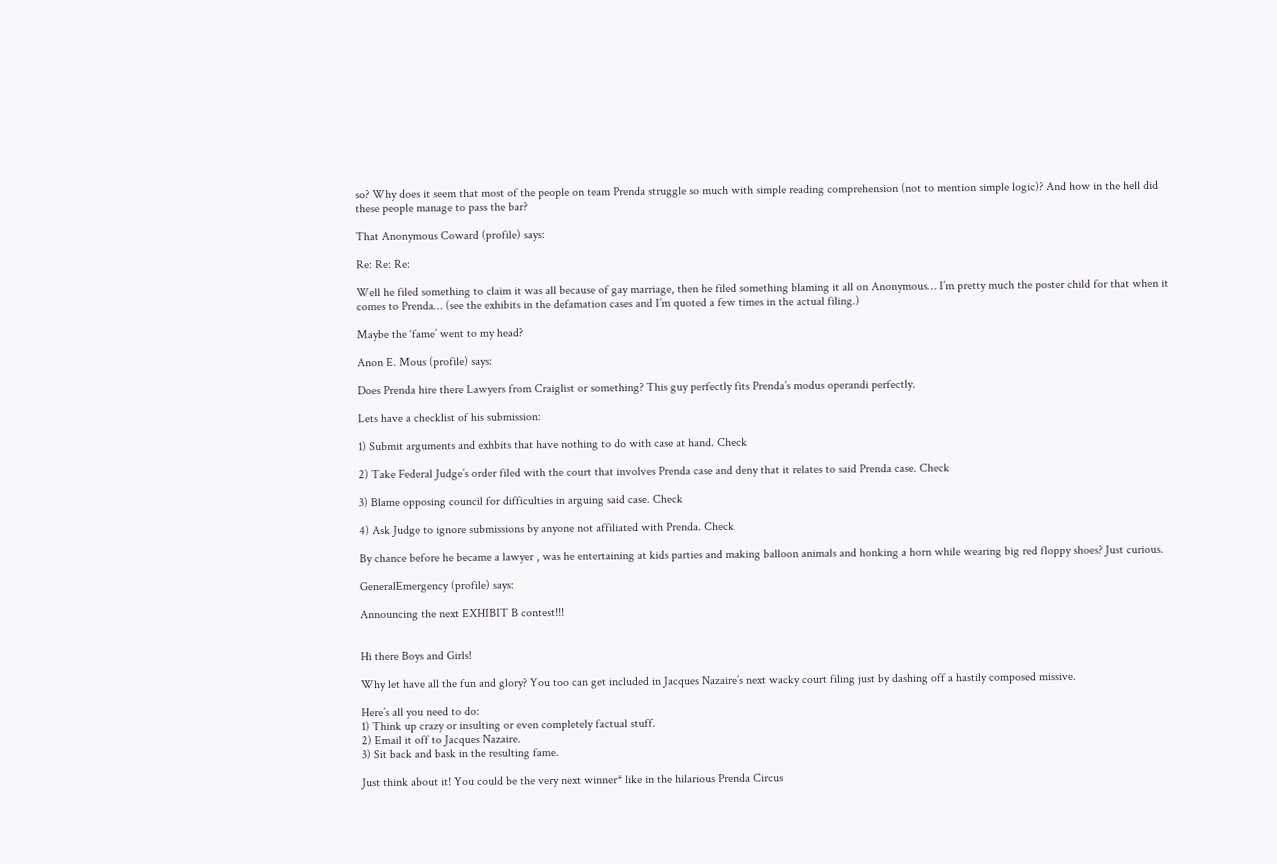so? Why does it seem that most of the people on team Prenda struggle so much with simple reading comprehension (not to mention simple logic)? And how in the hell did these people manage to pass the bar?

That Anonymous Coward (profile) says:

Re: Re: Re:

Well he filed something to claim it was all because of gay marriage, then he filed something blaming it all on Anonymous… I’m pretty much the poster child for that when it comes to Prenda… (see the exhibits in the defamation cases and I’m quoted a few times in the actual filing.)

Maybe the ‘fame’ went to my head?

Anon E. Mous (profile) says:

Does Prenda hire there Lawyers from Craiglist or something? This guy perfectly fits Prenda’s modus operandi perfectly.

Lets have a checklist of his submission:

1) Submit arguments and exhbits that have nothing to do with case at hand. Check

2) Take Federal Judge’s order filed with the court that involves Prenda case and deny that it relates to said Prenda case. Check

3) Blame opposing council for difficulties in arguing said case. Check

4) Ask Judge to ignore submissions by anyone not affiliated with Prenda. Check

By chance before he became a lawyer , was he entertaining at kids parties and making balloon animals and honking a horn while wearing big red floppy shoes? Just curious.

GeneralEmergency (profile) says:

Announcing the next EXHIBIT B contest!!!


Hi there Boys and Girls!

Why let have all the fun and glory? You too can get included in Jacques Nazaire’s next wacky court filing just by dashing off a hastily composed missive.

Here’s all you need to do:
1) Think up crazy or insulting or even completely factual stuff.
2) Email it off to Jacques Nazaire.
3) Sit back and bask in the resulting fame.

Just think about it! You could be the very next winner* like in the hilarious Prenda Circus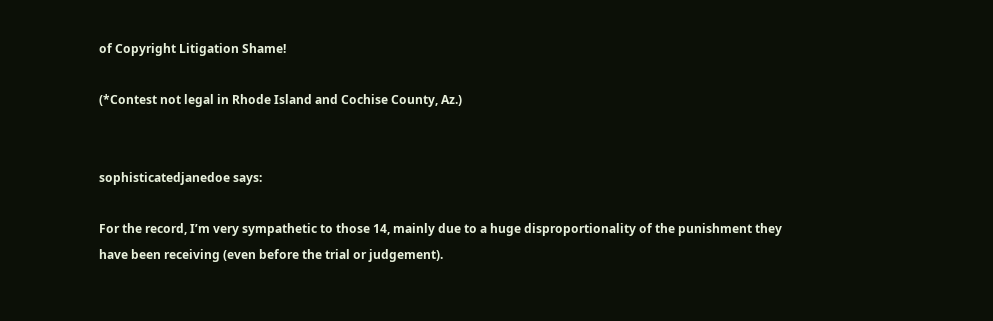of Copyright Litigation Shame!

(*Contest not legal in Rhode Island and Cochise County, Az.)


sophisticatedjanedoe says:

For the record, I’m very sympathetic to those 14, mainly due to a huge disproportionality of the punishment they have been receiving (even before the trial or judgement).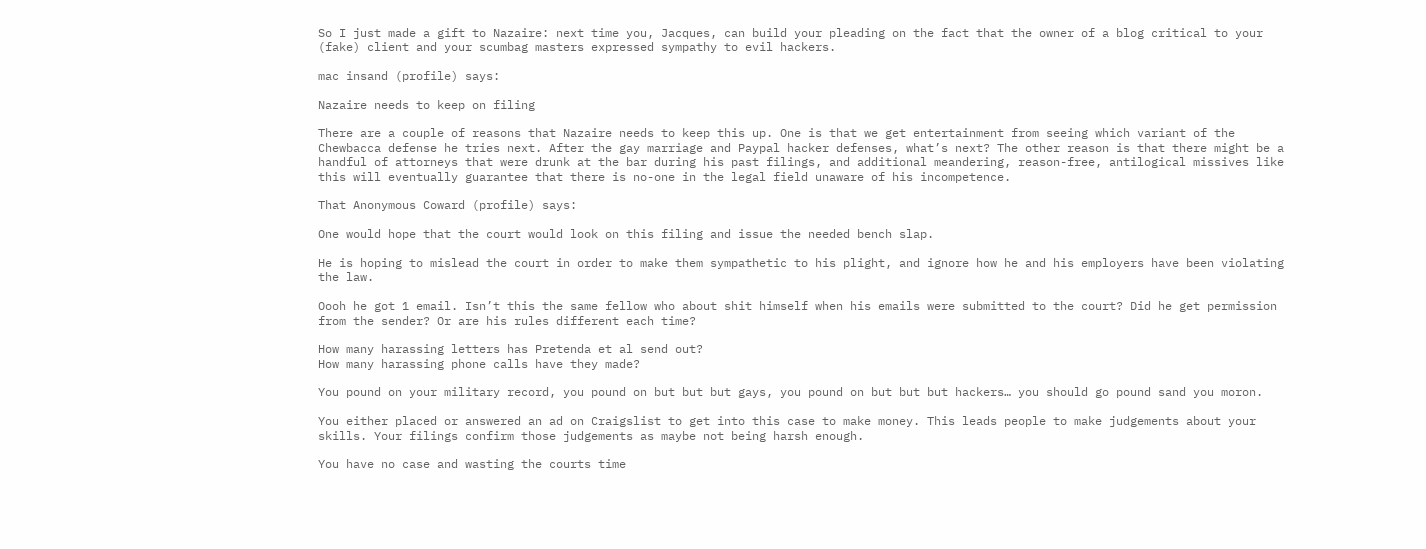So I just made a gift to Nazaire: next time you, Jacques, can build your pleading on the fact that the owner of a blog critical to your (fake) client and your scumbag masters expressed sympathy to evil hackers.

mac insand (profile) says:

Nazaire needs to keep on filing

There are a couple of reasons that Nazaire needs to keep this up. One is that we get entertainment from seeing which variant of the Chewbacca defense he tries next. After the gay marriage and Paypal hacker defenses, what’s next? The other reason is that there might be a handful of attorneys that were drunk at the bar during his past filings, and additional meandering, reason-free, antilogical missives like this will eventually guarantee that there is no-one in the legal field unaware of his incompetence.

That Anonymous Coward (profile) says:

One would hope that the court would look on this filing and issue the needed bench slap.

He is hoping to mislead the court in order to make them sympathetic to his plight, and ignore how he and his employers have been violating the law.

Oooh he got 1 email. Isn’t this the same fellow who about shit himself when his emails were submitted to the court? Did he get permission from the sender? Or are his rules different each time?

How many harassing letters has Pretenda et al send out?
How many harassing phone calls have they made?

You pound on your military record, you pound on but but but gays, you pound on but but but hackers… you should go pound sand you moron.

You either placed or answered an ad on Craigslist to get into this case to make money. This leads people to make judgements about your skills. Your filings confirm those judgements as maybe not being harsh enough.

You have no case and wasting the courts time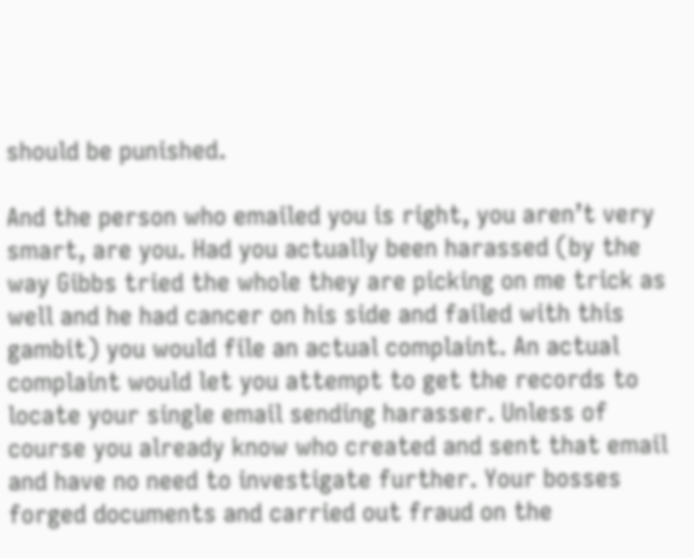should be punished.

And the person who emailed you is right, you aren’t very smart, are you. Had you actually been harassed (by the way Gibbs tried the whole they are picking on me trick as well and he had cancer on his side and failed with this gambit) you would file an actual complaint. An actual complaint would let you attempt to get the records to locate your single email sending harasser. Unless of course you already know who created and sent that email and have no need to investigate further. Your bosses forged documents and carried out fraud on the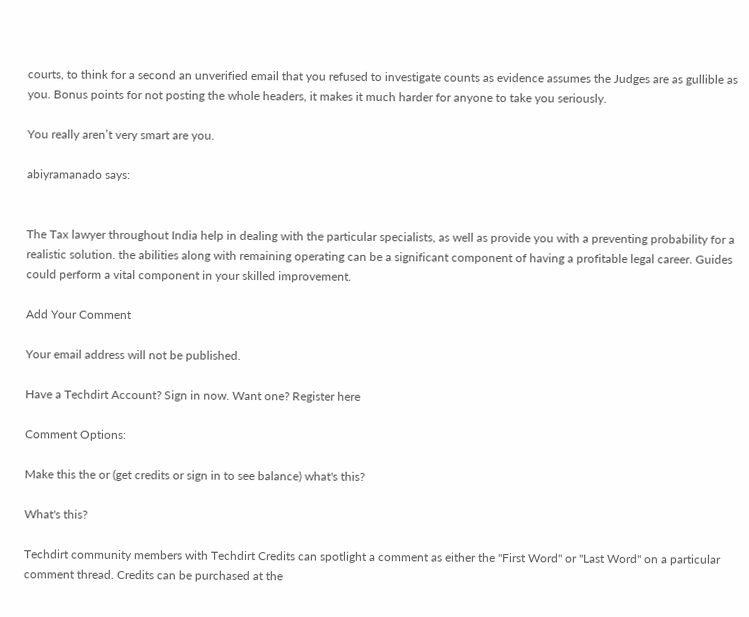courts, to think for a second an unverified email that you refused to investigate counts as evidence assumes the Judges are as gullible as you. Bonus points for not posting the whole headers, it makes it much harder for anyone to take you seriously.

You really aren’t very smart are you.

abiyramanado says:


The Tax lawyer throughout India help in dealing with the particular specialists, as well as provide you with a preventing probability for a realistic solution. the abilities along with remaining operating can be a significant component of having a profitable legal career. Guides could perform a vital component in your skilled improvement.

Add Your Comment

Your email address will not be published.

Have a Techdirt Account? Sign in now. Want one? Register here

Comment Options:

Make this the or (get credits or sign in to see balance) what's this?

What's this?

Techdirt community members with Techdirt Credits can spotlight a comment as either the "First Word" or "Last Word" on a particular comment thread. Credits can be purchased at the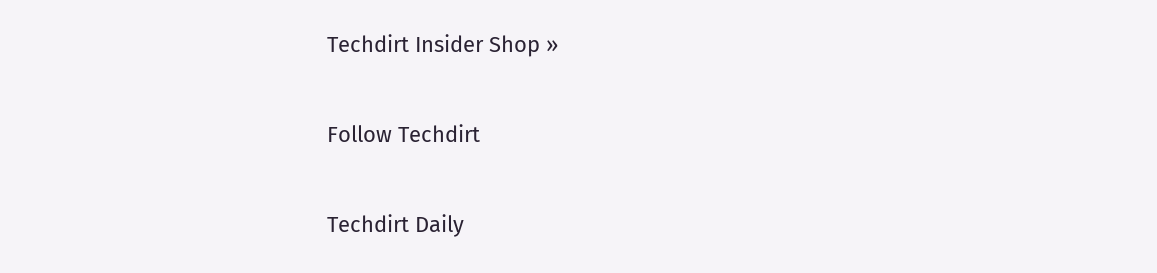Techdirt Insider Shop »

Follow Techdirt

Techdirt Daily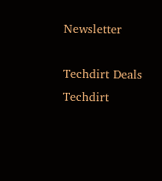Newsletter

Techdirt Deals
Techdirt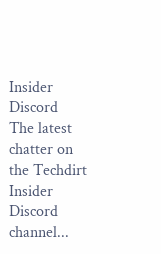Insider Discord
The latest chatter on the Techdirt Insider Discord channel...